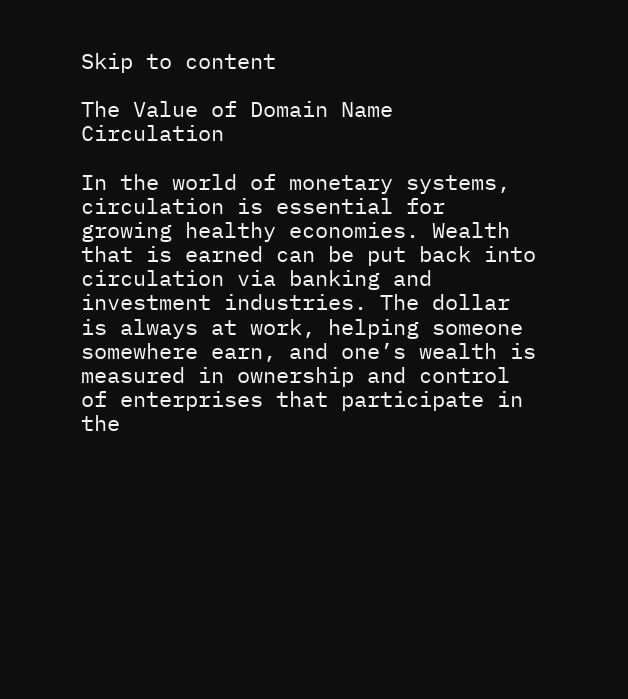Skip to content

The Value of Domain Name Circulation

In the world of monetary systems, circulation is essential for growing healthy economies. Wealth that is earned can be put back into circulation via banking and investment industries. The dollar is always at work, helping someone somewhere earn, and one’s wealth is measured in ownership and control of enterprises that participate in the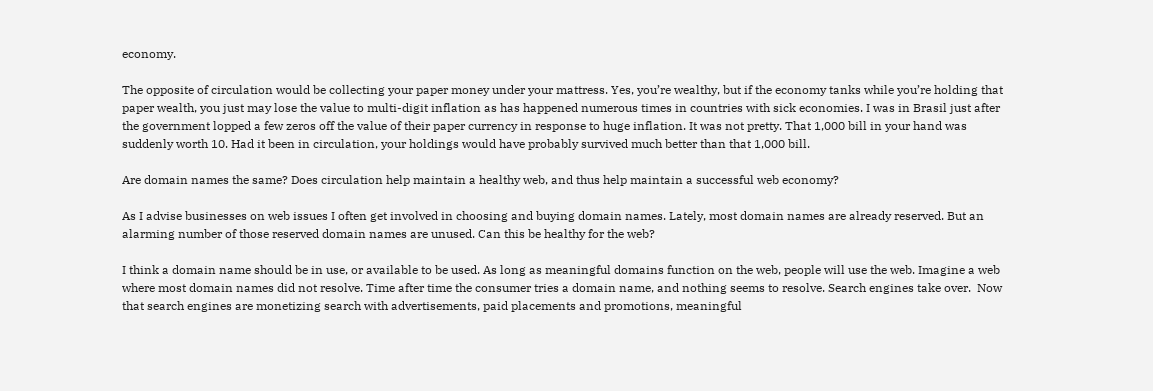economy.

The opposite of circulation would be collecting your paper money under your mattress. Yes, you’re wealthy, but if the economy tanks while you’re holding that paper wealth, you just may lose the value to multi-digit inflation as has happened numerous times in countries with sick economies. I was in Brasil just after the government lopped a few zeros off the value of their paper currency in response to huge inflation. It was not pretty. That 1,000 bill in your hand was suddenly worth 10. Had it been in circulation, your holdings would have probably survived much better than that 1,000 bill.

Are domain names the same? Does circulation help maintain a healthy web, and thus help maintain a successful web economy?

As I advise businesses on web issues I often get involved in choosing and buying domain names. Lately, most domain names are already reserved. But an alarming number of those reserved domain names are unused. Can this be healthy for the web?

I think a domain name should be in use, or available to be used. As long as meaningful domains function on the web, people will use the web. Imagine a web where most domain names did not resolve. Time after time the consumer tries a domain name, and nothing seems to resolve. Search engines take over.  Now that search engines are monetizing search with advertisements, paid placements and promotions, meaningful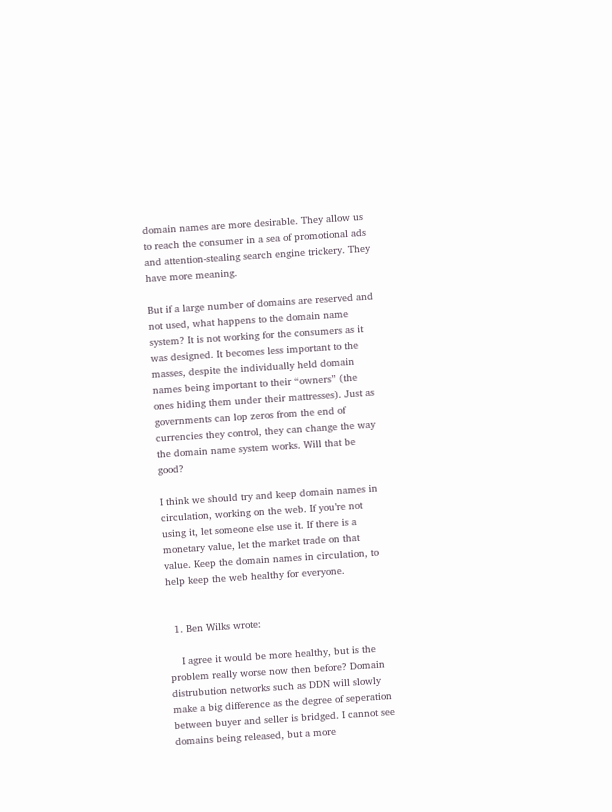domain names are more desirable. They allow us to reach the consumer in a sea of promotional ads and attention-stealing search engine trickery. They have more meaning.

But if a large number of domains are reserved and not used, what happens to the domain name system? It is not working for the consumers as it was designed. It becomes less important to the masses, despite the individually held domain names being important to their “owners” (the ones hiding them under their mattresses). Just as governments can lop zeros from the end of currencies they control, they can change the way the domain name system works. Will that be good?

I think we should try and keep domain names in circulation, working on the web. If you’re not using it, let someone else use it. If there is a monetary value, let the market trade on that value. Keep the domain names in circulation, to help keep the web healthy for everyone.


  1. Ben Wilks wrote:

    I agree it would be more healthy, but is the problem really worse now then before? Domain distrubution networks such as DDN will slowly make a big difference as the degree of seperation between buyer and seller is bridged. I cannot see domains being released, but a more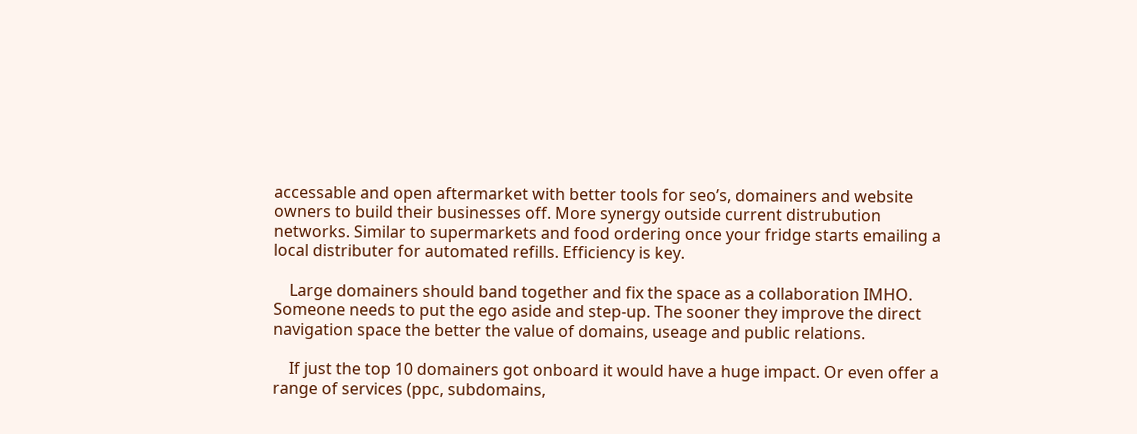accessable and open aftermarket with better tools for seo’s, domainers and website owners to build their businesses off. More synergy outside current distrubution networks. Similar to supermarkets and food ordering once your fridge starts emailing a local distributer for automated refills. Efficiency is key.

    Large domainers should band together and fix the space as a collaboration IMHO. Someone needs to put the ego aside and step-up. The sooner they improve the direct navigation space the better the value of domains, useage and public relations.

    If just the top 10 domainers got onboard it would have a huge impact. Or even offer a range of services (ppc, subdomains,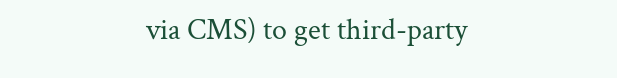via CMS) to get third-party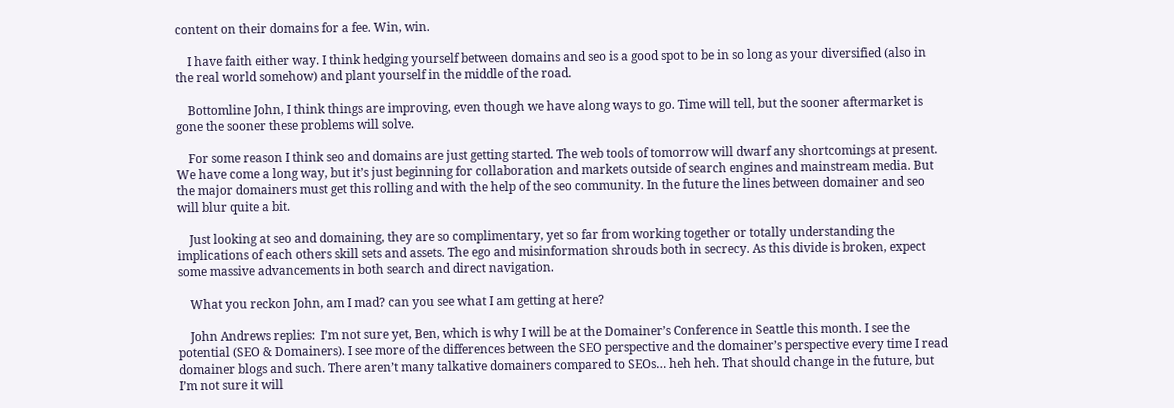content on their domains for a fee. Win, win.

    I have faith either way. I think hedging yourself between domains and seo is a good spot to be in so long as your diversified (also in the real world somehow) and plant yourself in the middle of the road.

    Bottomline John, I think things are improving, even though we have along ways to go. Time will tell, but the sooner aftermarket is gone the sooner these problems will solve.

    For some reason I think seo and domains are just getting started. The web tools of tomorrow will dwarf any shortcomings at present. We have come a long way, but it’s just beginning for collaboration and markets outside of search engines and mainstream media. But the major domainers must get this rolling and with the help of the seo community. In the future the lines between domainer and seo will blur quite a bit.

    Just looking at seo and domaining, they are so complimentary, yet so far from working together or totally understanding the implications of each others skill sets and assets. The ego and misinformation shrouds both in secrecy. As this divide is broken, expect some massive advancements in both search and direct navigation.

    What you reckon John, am I mad? can you see what I am getting at here?

    John Andrews replies:  I’m not sure yet, Ben, which is why I will be at the Domainer’s Conference in Seattle this month. I see the potential (SEO & Domainers). I see more of the differences between the SEO perspective and the domainer’s perspective every time I read domainer blogs and such. There aren’t many talkative domainers compared to SEOs… heh heh. That should change in the future, but I’m not sure it will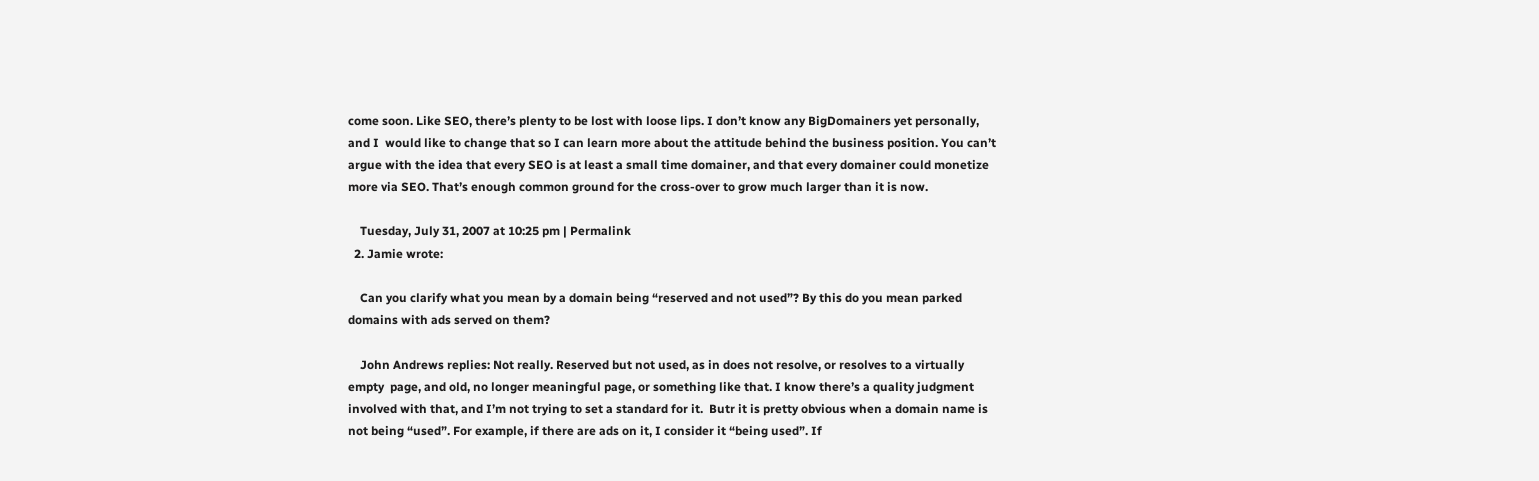come soon. Like SEO, there’s plenty to be lost with loose lips. I don’t know any BigDomainers yet personally, and I  would like to change that so I can learn more about the attitude behind the business position. You can’t argue with the idea that every SEO is at least a small time domainer, and that every domainer could monetize more via SEO. That’s enough common ground for the cross-over to grow much larger than it is now.

    Tuesday, July 31, 2007 at 10:25 pm | Permalink
  2. Jamie wrote:

    Can you clarify what you mean by a domain being “reserved and not used”? By this do you mean parked domains with ads served on them?

    John Andrews replies: Not really. Reserved but not used, as in does not resolve, or resolves to a virtually empty  page, and old, no longer meaningful page, or something like that. I know there’s a quality judgment involved with that, and I’m not trying to set a standard for it.  Butr it is pretty obvious when a domain name is not being “used”. For example, if there are ads on it, I consider it “being used”. If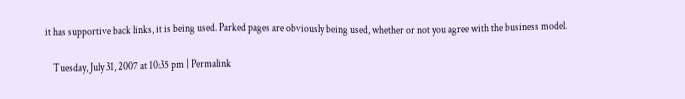it has supportive back links, it is being used. Parked pages are obviously being used, whether or not you agree with the business model.

    Tuesday, July 31, 2007 at 10:35 pm | Permalink